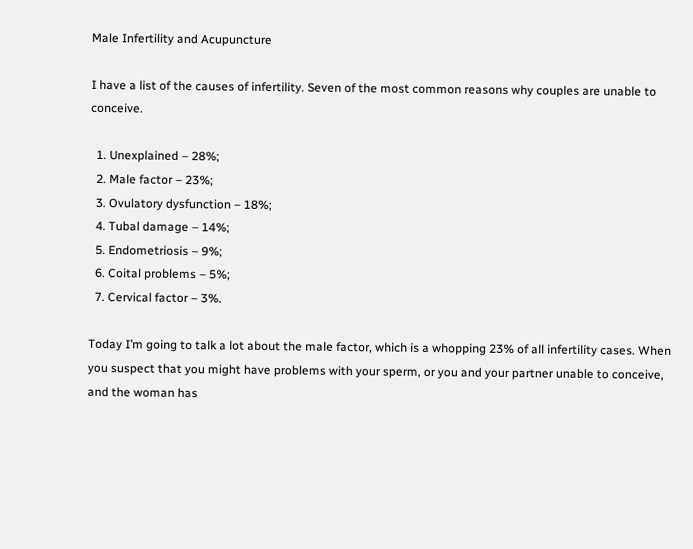Male Infertility and Acupuncture

I have a list of the causes of infertility. Seven of the most common reasons why couples are unable to conceive.

  1. Unexplained – 28%;
  2. Male factor – 23%;
  3. Ovulatory dysfunction – 18%;
  4. Tubal damage – 14%;
  5. Endometriosis – 9%;
  6. Coital problems – 5%;
  7. Cervical factor – 3%.

Today I’m going to talk a lot about the male factor, which is a whopping 23% of all infertility cases. When you suspect that you might have problems with your sperm, or you and your partner unable to conceive, and the woman has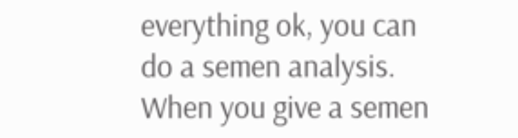everything ok, you can do a semen analysis. When you give a semen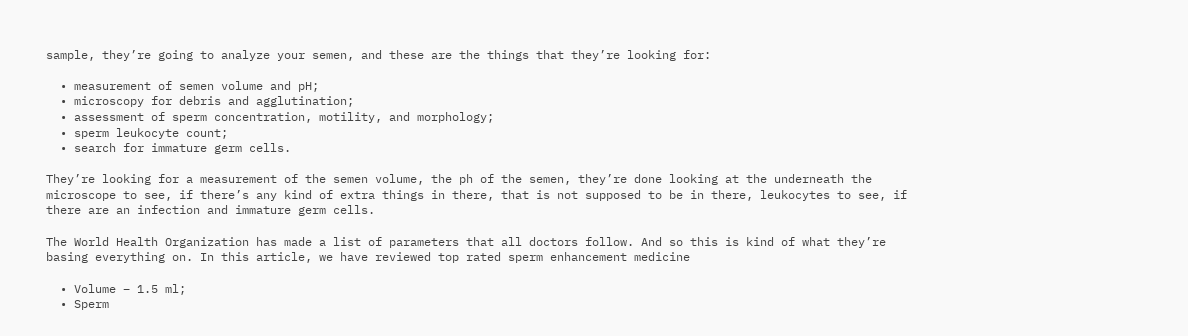sample, they’re going to analyze your semen, and these are the things that they’re looking for:

  • measurement of semen volume and pH;
  • microscopy for debris and agglutination;
  • assessment of sperm concentration, motility, and morphology;
  • sperm leukocyte count;
  • search for immature germ cells.

They’re looking for a measurement of the semen volume, the ph of the semen, they’re done looking at the underneath the microscope to see, if there’s any kind of extra things in there, that is not supposed to be in there, leukocytes to see, if there are an infection and immature germ cells.

The World Health Organization has made a list of parameters that all doctors follow. And so this is kind of what they’re basing everything on. In this article, we have reviewed top rated sperm enhancement medicine

  • Volume – 1.5 ml;
  • Sperm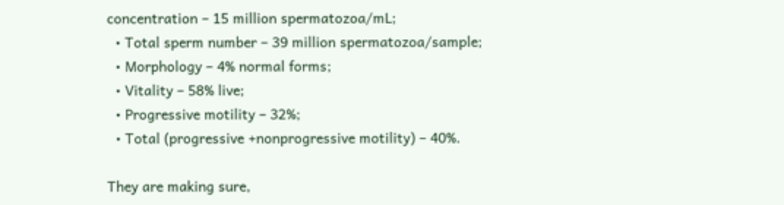concentration – 15 million spermatozoa/mL;
  • Total sperm number – 39 million spermatozoa/sample;
  • Morphology – 4% normal forms;
  • Vitality – 58% live;
  • Progressive motility – 32%;
  • Total (progressive +nonprogressive motility) – 40%.

They are making sure,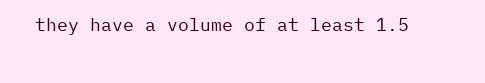they have a volume of at least 1.5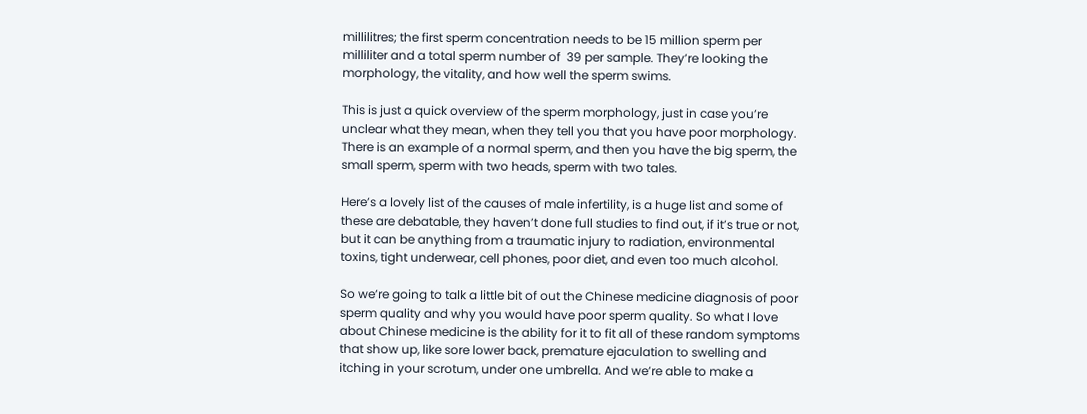millilitres; the first sperm concentration needs to be 15 million sperm per milliliter and a total sperm number of  39 per sample. They’re looking the morphology, the vitality, and how well the sperm swims.

This is just a quick overview of the sperm morphology, just in case you’re unclear what they mean, when they tell you that you have poor morphology. There is an example of a normal sperm, and then you have the big sperm, the small sperm, sperm with two heads, sperm with two tales.

Here’s a lovely list of the causes of male infertility, is a huge list and some of these are debatable, they haven’t done full studies to find out, if it’s true or not, but it can be anything from a traumatic injury to radiation, environmental toxins, tight underwear, cell phones, poor diet, and even too much alcohol.

So we’re going to talk a little bit of out the Chinese medicine diagnosis of poor sperm quality and why you would have poor sperm quality. So what I love about Chinese medicine is the ability for it to fit all of these random symptoms that show up, like sore lower back, premature ejaculation to swelling and itching in your scrotum, under one umbrella. And we’re able to make a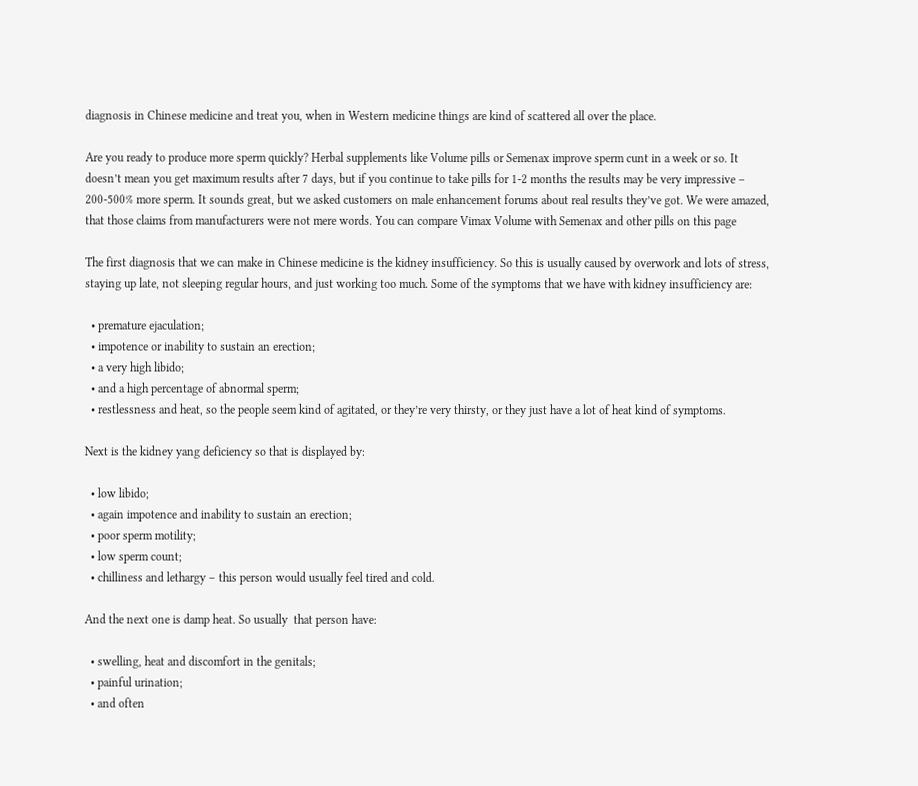diagnosis in Chinese medicine and treat you, when in Western medicine things are kind of scattered all over the place.

Are you ready to produce more sperm quickly? Herbal supplements like Volume pills or Semenax improve sperm cunt in a week or so. It doesn’t mean you get maximum results after 7 days, but if you continue to take pills for 1-2 months the results may be very impressive – 200-500% more sperm. It sounds great, but we asked customers on male enhancement forums about real results they’ve got. We were amazed, that those claims from manufacturers were not mere words. You can compare Vimax Volume with Semenax and other pills on this page

The first diagnosis that we can make in Chinese medicine is the kidney insufficiency. So this is usually caused by overwork and lots of stress, staying up late, not sleeping regular hours, and just working too much. Some of the symptoms that we have with kidney insufficiency are:

  • premature ejaculation;
  • impotence or inability to sustain an erection;
  • a very high libido;
  • and a high percentage of abnormal sperm;
  • restlessness and heat, so the people seem kind of agitated, or they’re very thirsty, or they just have a lot of heat kind of symptoms.

Next is the kidney yang deficiency so that is displayed by:

  • low libido;
  • again impotence and inability to sustain an erection;
  • poor sperm motility;
  • low sperm count;
  • chilliness and lethargy – this person would usually feel tired and cold.

And the next one is damp heat. So usually  that person have:

  • swelling, heat and discomfort in the genitals;
  • painful urination;
  • and often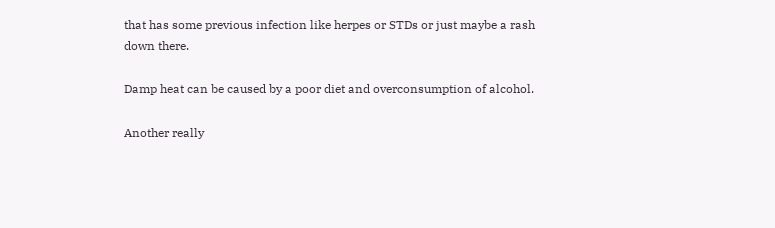that has some previous infection like herpes or STDs or just maybe a rash down there.

Damp heat can be caused by a poor diet and overconsumption of alcohol.

Another really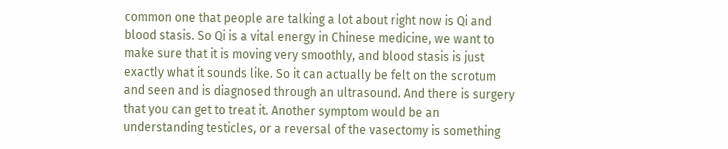common one that people are talking a lot about right now is Qi and blood stasis. So Qi is a vital energy in Chinese medicine, we want to make sure that it is moving very smoothly, and blood stasis is just exactly what it sounds like. So it can actually be felt on the scrotum and seen and is diagnosed through an ultrasound. And there is surgery that you can get to treat it. Another symptom would be an understanding testicles, or a reversal of the vasectomy is something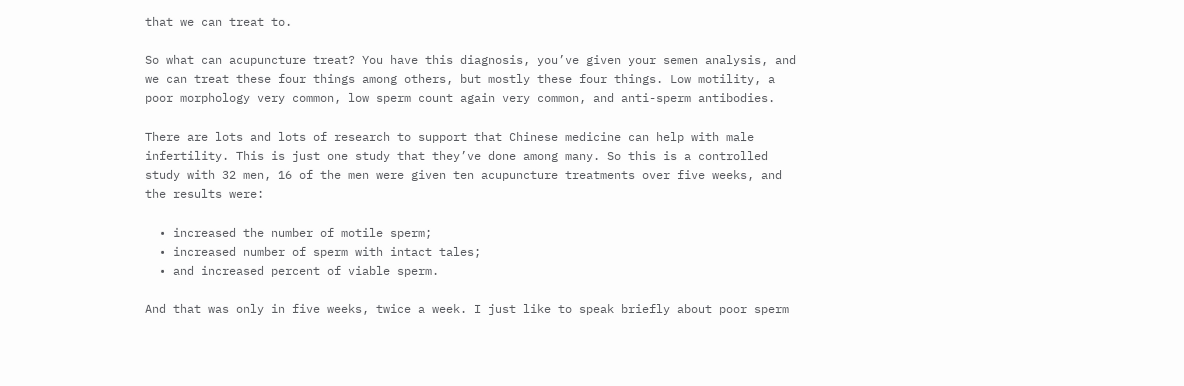that we can treat to.

So what can acupuncture treat? You have this diagnosis, you’ve given your semen analysis, and we can treat these four things among others, but mostly these four things. Low motility, a poor morphology very common, low sperm count again very common, and anti-sperm antibodies.

There are lots and lots of research to support that Chinese medicine can help with male infertility. This is just one study that they’ve done among many. So this is a controlled study with 32 men, 16 of the men were given ten acupuncture treatments over five weeks, and the results were:

  • increased the number of motile sperm;
  • increased number of sperm with intact tales;
  • and increased percent of viable sperm.

And that was only in five weeks, twice a week. I just like to speak briefly about poor sperm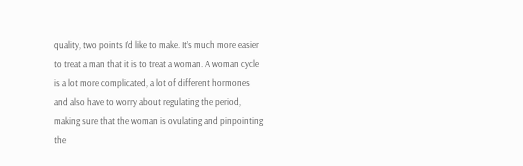quality, two points I’d like to make. It’s much more easier to treat a man that it is to treat a woman. A woman cycle is a lot more complicated, a lot of different hormones and also have to worry about regulating the period, making sure that the woman is ovulating and pinpointing the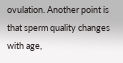ovulation. Another point is that sperm quality changes with age,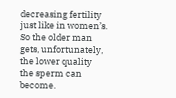decreasing fertility just like in women’s. So the older man gets, unfortunately, the lower quality the sperm can become.